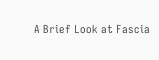A Brief Look at Fascia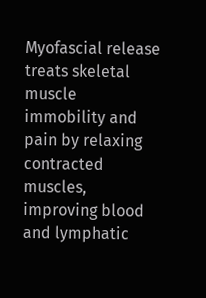Myofascial release  treats skeletal muscle immobility and pain by relaxing contracted muscles, improving blood and lymphatic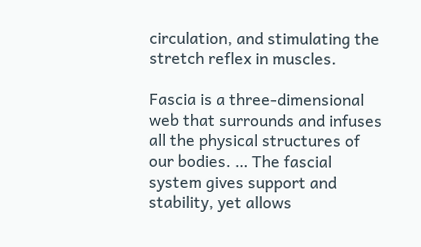circulation, and stimulating the stretch reflex in muscles.

Fascia is a three-dimensional web that surrounds and infuses all the physical structures of our bodies. … The fascial system gives support and stability, yet allows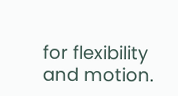for flexibility and motion.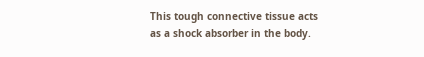This tough connective tissue acts as a shock absorber in the body.